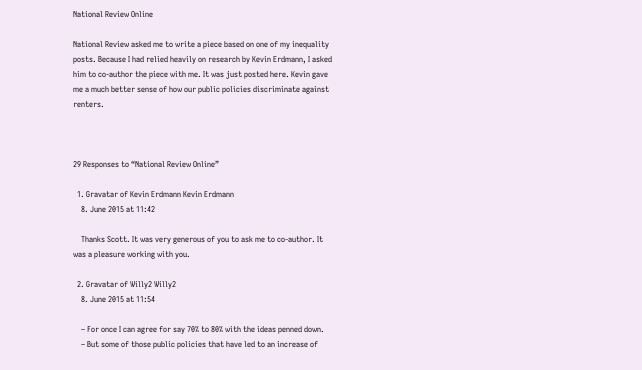National Review Online

National Review asked me to write a piece based on one of my inequality posts. Because I had relied heavily on research by Kevin Erdmann, I asked him to co-author the piece with me. It was just posted here. Kevin gave me a much better sense of how our public policies discriminate against renters.



29 Responses to “National Review Online”

  1. Gravatar of Kevin Erdmann Kevin Erdmann
    8. June 2015 at 11:42

    Thanks Scott. It was very generous of you to ask me to co-author. It was a pleasure working with you.

  2. Gravatar of Willy2 Willy2
    8. June 2015 at 11:54

    – For once I can agree for say 70% to 80% with the ideas penned down.
    – But some of those public policies that have led to an increase of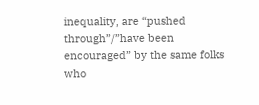inequality, are “pushed through”/”have been encouraged” by the same folks who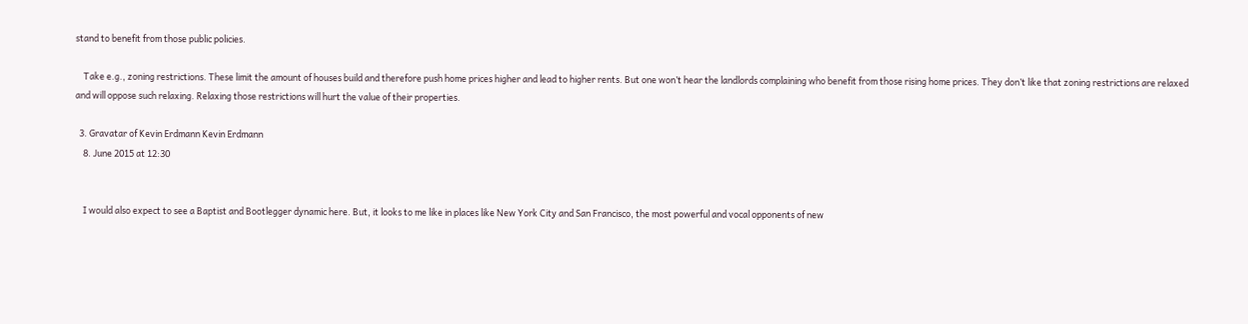stand to benefit from those public policies.

    Take e.g., zoning restrictions. These limit the amount of houses build and therefore push home prices higher and lead to higher rents. But one won’t hear the landlords complaining who benefit from those rising home prices. They don’t like that zoning restrictions are relaxed and will oppose such relaxing. Relaxing those restrictions will hurt the value of their properties.

  3. Gravatar of Kevin Erdmann Kevin Erdmann
    8. June 2015 at 12:30


    I would also expect to see a Baptist and Bootlegger dynamic here. But, it looks to me like in places like New York City and San Francisco, the most powerful and vocal opponents of new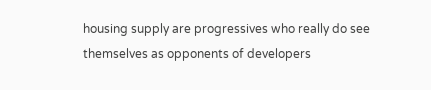housing supply are progressives who really do see themselves as opponents of developers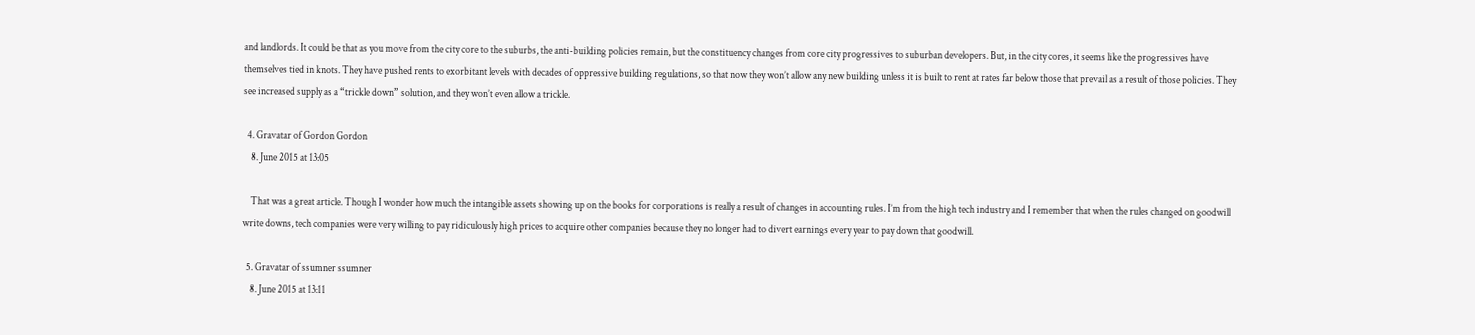and landlords. It could be that as you move from the city core to the suburbs, the anti-building policies remain, but the constituency changes from core city progressives to suburban developers. But, in the city cores, it seems like the progressives have themselves tied in knots. They have pushed rents to exorbitant levels with decades of oppressive building regulations, so that now they won’t allow any new building unless it is built to rent at rates far below those that prevail as a result of those policies. They see increased supply as a “trickle down” solution, and they won’t even allow a trickle.

  4. Gravatar of Gordon Gordon
    8. June 2015 at 13:05

    That was a great article. Though I wonder how much the intangible assets showing up on the books for corporations is really a result of changes in accounting rules. I’m from the high tech industry and I remember that when the rules changed on goodwill write downs, tech companies were very willing to pay ridiculously high prices to acquire other companies because they no longer had to divert earnings every year to pay down that goodwill.

  5. Gravatar of ssumner ssumner
    8. June 2015 at 13:11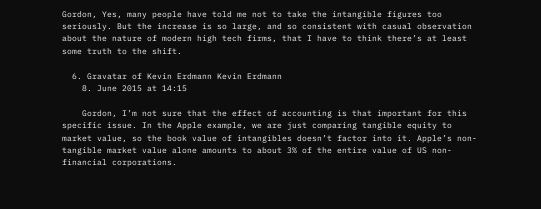Gordon, Yes, many people have told me not to take the intangible figures too seriously. But the increase is so large, and so consistent with casual observation about the nature of modern high tech firms, that I have to think there’s at least some truth to the shift.

  6. Gravatar of Kevin Erdmann Kevin Erdmann
    8. June 2015 at 14:15

    Gordon, I’m not sure that the effect of accounting is that important for this specific issue. In the Apple example, we are just comparing tangible equity to market value, so the book value of intangibles doesn’t factor into it. Apple’s non-tangible market value alone amounts to about 3% of the entire value of US non-financial corporations.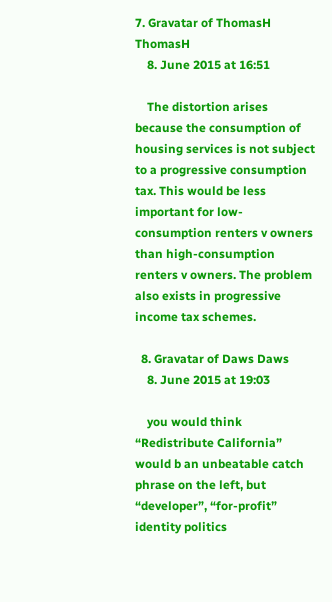7. Gravatar of ThomasH ThomasH
    8. June 2015 at 16:51

    The distortion arises because the consumption of housing services is not subject to a progressive consumption tax. This would be less important for low-consumption renters v owners than high-consumption renters v owners. The problem also exists in progressive income tax schemes.

  8. Gravatar of Daws Daws
    8. June 2015 at 19:03

    you would think “Redistribute California” would b an unbeatable catch phrase on the left, but “developer”, “for-profit” identity politics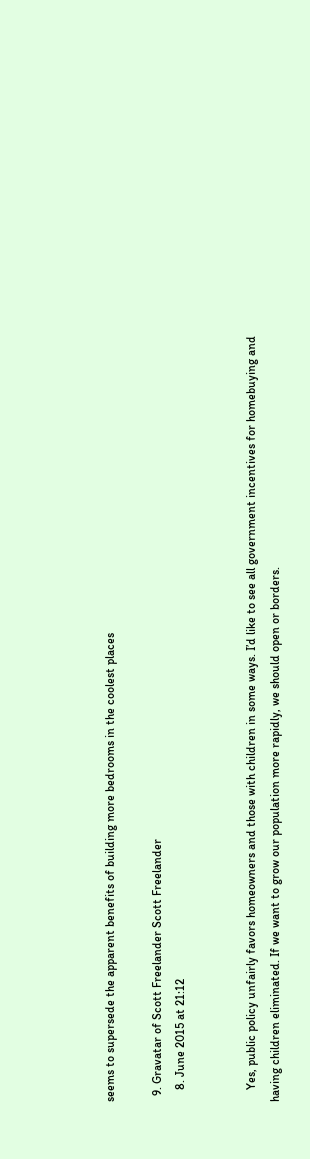seems to supersede the apparent benefits of building more bedrooms in the coolest places

  9. Gravatar of Scott Freelander Scott Freelander
    8. June 2015 at 21:12


    Yes, public policy unfairly favors homeowners and those with children in some ways. I’d like to see all government incentives for homebuying and having children eliminated. If we want to grow our population more rapidly, we should open or borders.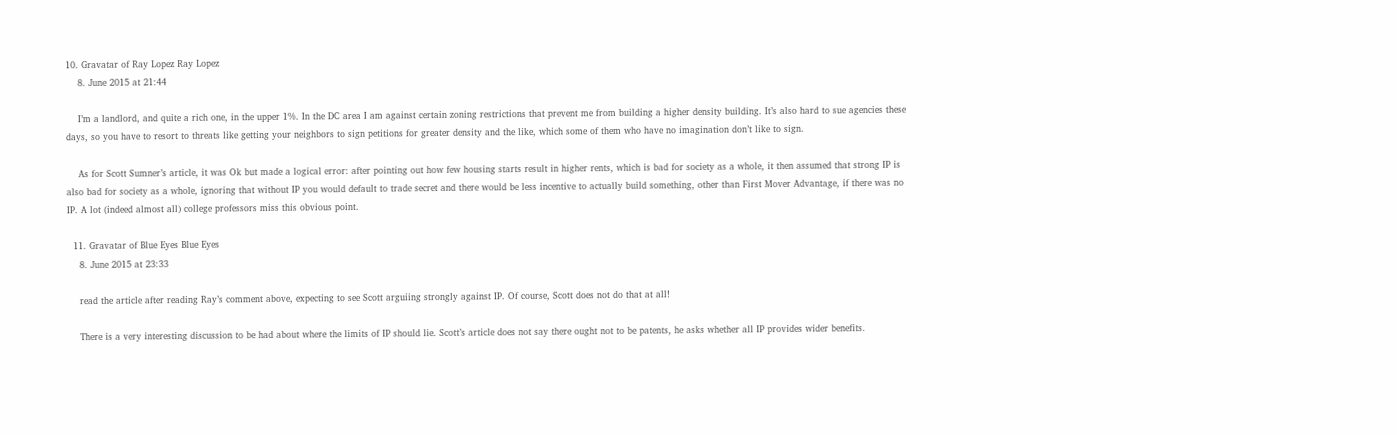10. Gravatar of Ray Lopez Ray Lopez
    8. June 2015 at 21:44

    I’m a landlord, and quite a rich one, in the upper 1%. In the DC area I am against certain zoning restrictions that prevent me from building a higher density building. It’s also hard to sue agencies these days, so you have to resort to threats like getting your neighbors to sign petitions for greater density and the like, which some of them who have no imagination don’t like to sign.

    As for Scott Sumner’s article, it was Ok but made a logical error: after pointing out how few housing starts result in higher rents, which is bad for society as a whole, it then assumed that strong IP is also bad for society as a whole, ignoring that without IP you would default to trade secret and there would be less incentive to actually build something, other than First Mover Advantage, if there was no IP. A lot (indeed almost all) college professors miss this obvious point.

  11. Gravatar of Blue Eyes Blue Eyes
    8. June 2015 at 23:33

    read the article after reading Ray’s comment above, expecting to see Scott arguiing strongly against IP. Of course, Scott does not do that at all!

    There is a very interesting discussion to be had about where the limits of IP should lie. Scott’s article does not say there ought not to be patents, he asks whether all IP provides wider benefits.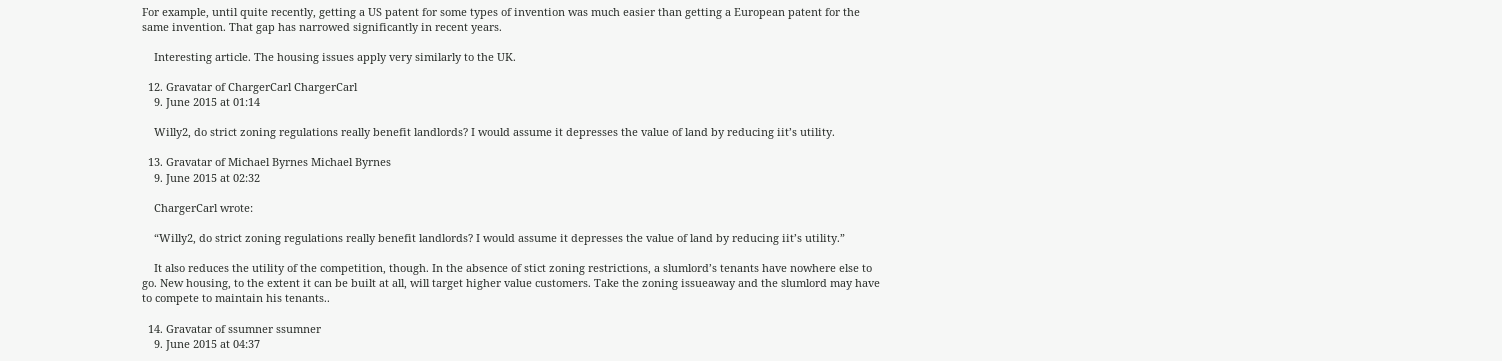For example, until quite recently, getting a US patent for some types of invention was much easier than getting a European patent for the same invention. That gap has narrowed significantly in recent years.

    Interesting article. The housing issues apply very similarly to the UK.

  12. Gravatar of ChargerCarl ChargerCarl
    9. June 2015 at 01:14

    Willy2, do strict zoning regulations really benefit landlords? I would assume it depresses the value of land by reducing iit’s utility.

  13. Gravatar of Michael Byrnes Michael Byrnes
    9. June 2015 at 02:32

    ChargerCarl wrote:

    “Willy2, do strict zoning regulations really benefit landlords? I would assume it depresses the value of land by reducing iit’s utility.”

    It also reduces the utility of the competition, though. In the absence of stict zoning restrictions, a slumlord’s tenants have nowhere else to go. New housing, to the extent it can be built at all, will target higher value customers. Take the zoning issueaway and the slumlord may have to compete to maintain his tenants..

  14. Gravatar of ssumner ssumner
    9. June 2015 at 04:37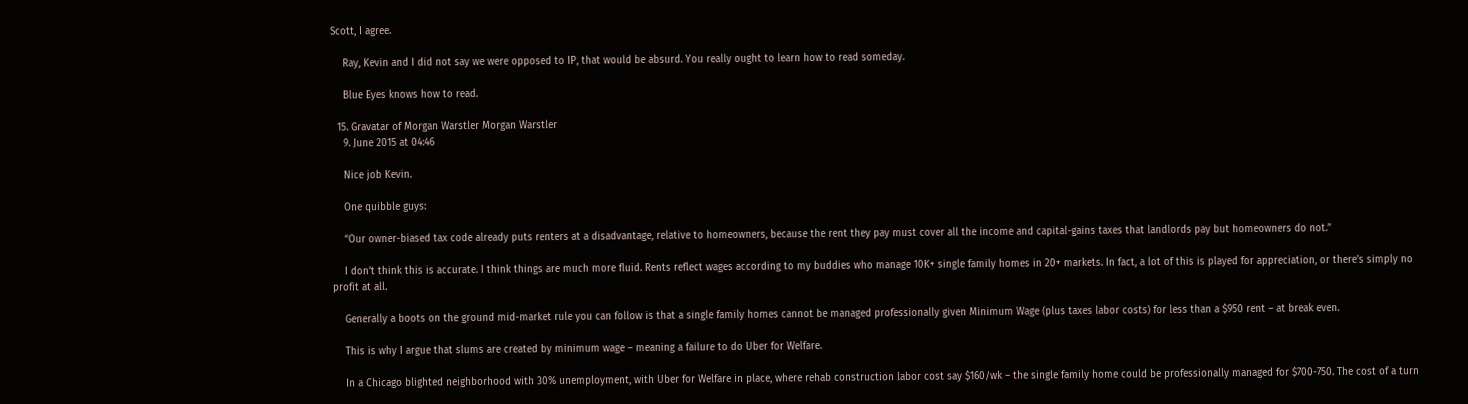Scott, I agree.

    Ray, Kevin and I did not say we were opposed to IP, that would be absurd. You really ought to learn how to read someday.

    Blue Eyes knows how to read.

  15. Gravatar of Morgan Warstler Morgan Warstler
    9. June 2015 at 04:46

    Nice job Kevin.

    One quibble guys:

    “Our owner-biased tax code already puts renters at a disadvantage, relative to homeowners, because the rent they pay must cover all the income and capital-gains taxes that landlords pay but homeowners do not.”

    I don’t think this is accurate. I think things are much more fluid. Rents reflect wages according to my buddies who manage 10K+ single family homes in 20+ markets. In fact, a lot of this is played for appreciation, or there’s simply no profit at all.

    Generally a boots on the ground mid-market rule you can follow is that a single family homes cannot be managed professionally given Minimum Wage (plus taxes labor costs) for less than a $950 rent – at break even.

    This is why I argue that slums are created by minimum wage – meaning a failure to do Uber for Welfare.

    In a Chicago blighted neighborhood with 30% unemployment, with Uber for Welfare in place, where rehab construction labor cost say $160/wk – the single family home could be professionally managed for $700-750. The cost of a turn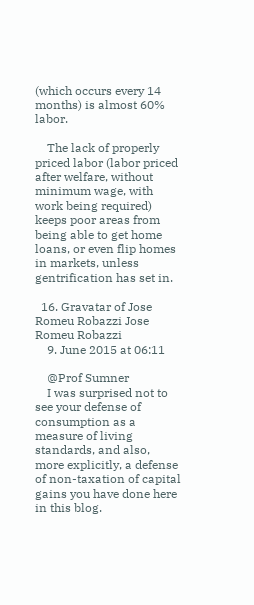(which occurs every 14 months) is almost 60% labor.

    The lack of properly priced labor (labor priced after welfare, without minimum wage, with work being required) keeps poor areas from being able to get home loans, or even flip homes in markets, unless gentrification has set in.

  16. Gravatar of Jose Romeu Robazzi Jose Romeu Robazzi
    9. June 2015 at 06:11

    @Prof Sumner
    I was surprised not to see your defense of consumption as a measure of living standards, and also, more explicitly, a defense of non-taxation of capital gains you have done here in this blog.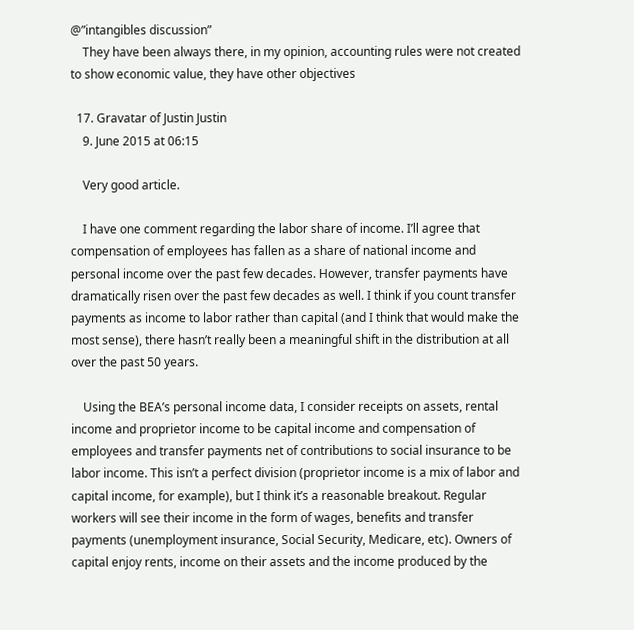@”intangibles discussion”
    They have been always there, in my opinion, accounting rules were not created to show economic value, they have other objectives

  17. Gravatar of Justin Justin
    9. June 2015 at 06:15

    Very good article.

    I have one comment regarding the labor share of income. I’ll agree that compensation of employees has fallen as a share of national income and personal income over the past few decades. However, transfer payments have dramatically risen over the past few decades as well. I think if you count transfer payments as income to labor rather than capital (and I think that would make the most sense), there hasn’t really been a meaningful shift in the distribution at all over the past 50 years.

    Using the BEA’s personal income data, I consider receipts on assets, rental income and proprietor income to be capital income and compensation of employees and transfer payments net of contributions to social insurance to be labor income. This isn’t a perfect division (proprietor income is a mix of labor and capital income, for example), but I think it’s a reasonable breakout. Regular workers will see their income in the form of wages, benefits and transfer payments (unemployment insurance, Social Security, Medicare, etc). Owners of capital enjoy rents, income on their assets and the income produced by the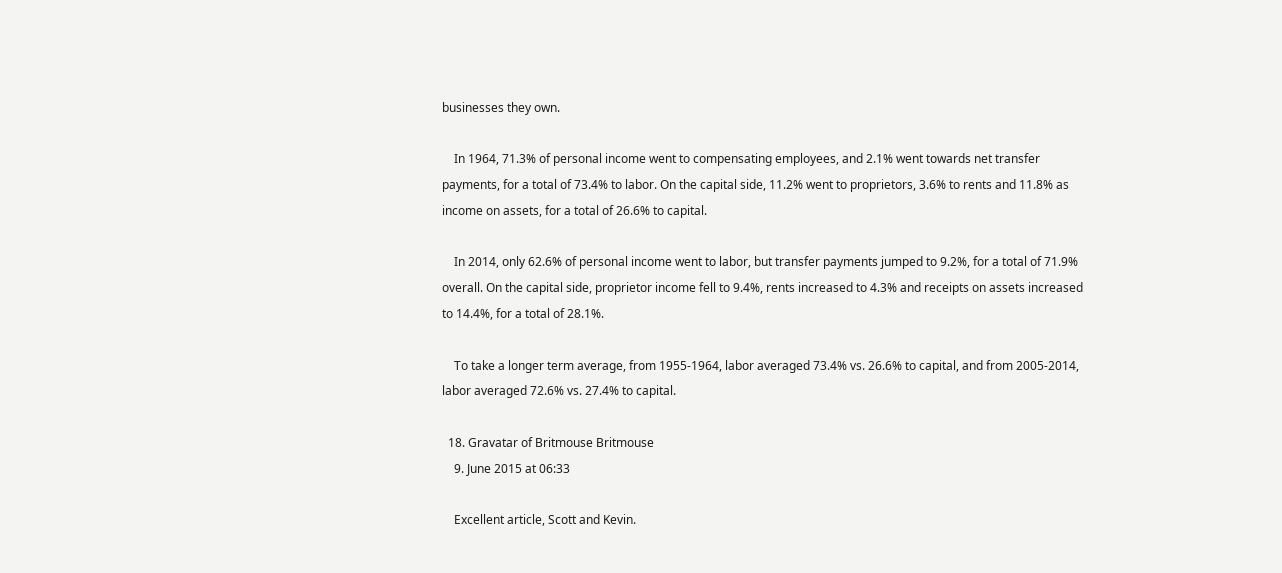businesses they own.

    In 1964, 71.3% of personal income went to compensating employees, and 2.1% went towards net transfer payments, for a total of 73.4% to labor. On the capital side, 11.2% went to proprietors, 3.6% to rents and 11.8% as income on assets, for a total of 26.6% to capital.

    In 2014, only 62.6% of personal income went to labor, but transfer payments jumped to 9.2%, for a total of 71.9% overall. On the capital side, proprietor income fell to 9.4%, rents increased to 4.3% and receipts on assets increased to 14.4%, for a total of 28.1%.

    To take a longer term average, from 1955-1964, labor averaged 73.4% vs. 26.6% to capital, and from 2005-2014, labor averaged 72.6% vs. 27.4% to capital.

  18. Gravatar of Britmouse Britmouse
    9. June 2015 at 06:33

    Excellent article, Scott and Kevin.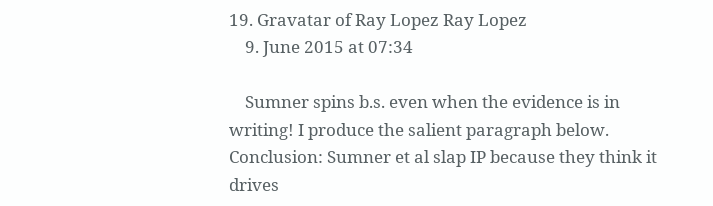19. Gravatar of Ray Lopez Ray Lopez
    9. June 2015 at 07:34

    Sumner spins b.s. even when the evidence is in writing! I produce the salient paragraph below. Conclusion: Sumner et al slap IP because they think it drives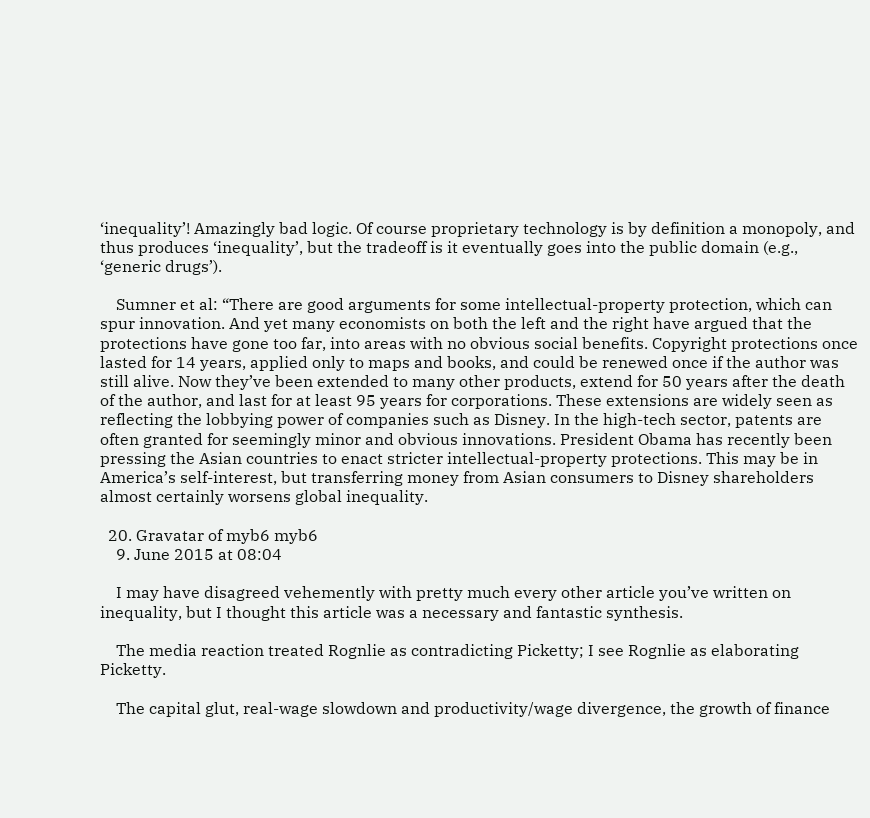‘inequality’! Amazingly bad logic. Of course proprietary technology is by definition a monopoly, and thus produces ‘inequality’, but the tradeoff is it eventually goes into the public domain (e.g., ‘generic drugs’).

    Sumner et al: “There are good arguments for some intellectual-property protection, which can spur innovation. And yet many economists on both the left and the right have argued that the protections have gone too far, into areas with no obvious social benefits. Copyright protections once lasted for 14 years, applied only to maps and books, and could be renewed once if the author was still alive. Now they’ve been extended to many other products, extend for 50 years after the death of the author, and last for at least 95 years for corporations. These extensions are widely seen as reflecting the lobbying power of companies such as Disney. In the high-tech sector, patents are often granted for seemingly minor and obvious innovations. President Obama has recently been pressing the Asian countries to enact stricter intellectual-property protections. This may be in America’s self-interest, but transferring money from Asian consumers to Disney shareholders almost certainly worsens global inequality.

  20. Gravatar of myb6 myb6
    9. June 2015 at 08:04

    I may have disagreed vehemently with pretty much every other article you’ve written on inequality, but I thought this article was a necessary and fantastic synthesis.

    The media reaction treated Rognlie as contradicting Picketty; I see Rognlie as elaborating Picketty.

    The capital glut, real-wage slowdown and productivity/wage divergence, the growth of finance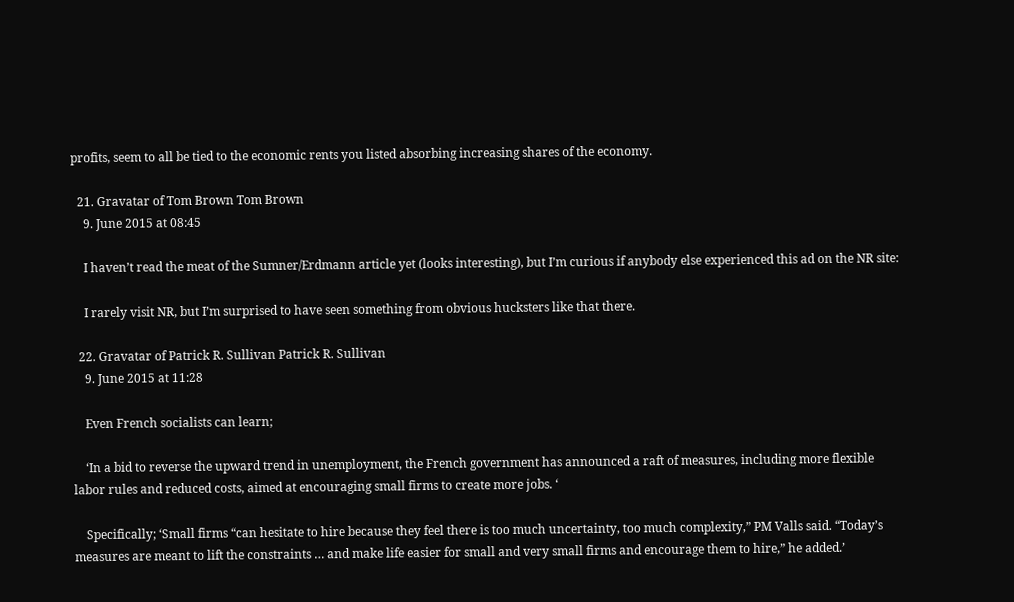profits, seem to all be tied to the economic rents you listed absorbing increasing shares of the economy.

  21. Gravatar of Tom Brown Tom Brown
    9. June 2015 at 08:45

    I haven’t read the meat of the Sumner/Erdmann article yet (looks interesting), but I’m curious if anybody else experienced this ad on the NR site:

    I rarely visit NR, but I’m surprised to have seen something from obvious hucksters like that there.

  22. Gravatar of Patrick R. Sullivan Patrick R. Sullivan
    9. June 2015 at 11:28

    Even French socialists can learn;

    ‘In a bid to reverse the upward trend in unemployment, the French government has announced a raft of measures, including more flexible labor rules and reduced costs, aimed at encouraging small firms to create more jobs. ‘

    Specifically; ‘Small firms “can hesitate to hire because they feel there is too much uncertainty, too much complexity,” PM Valls said. “Today’s measures are meant to lift the constraints … and make life easier for small and very small firms and encourage them to hire,” he added.’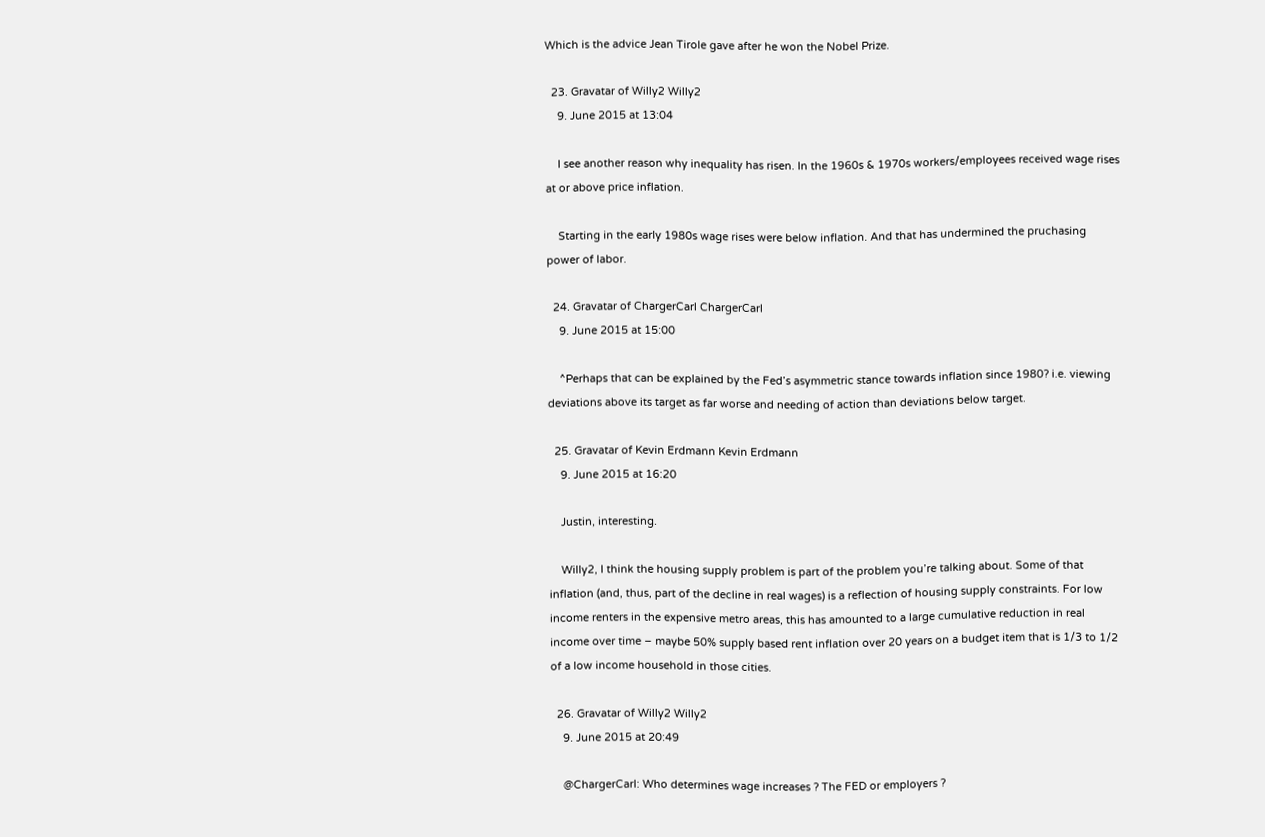Which is the advice Jean Tirole gave after he won the Nobel Prize.

  23. Gravatar of Willy2 Willy2
    9. June 2015 at 13:04

    I see another reason why inequality has risen. In the 1960s & 1970s workers/employees received wage rises at or above price inflation.

    Starting in the early 1980s wage rises were below inflation. And that has undermined the pruchasing power of labor.

  24. Gravatar of ChargerCarl ChargerCarl
    9. June 2015 at 15:00

    ^Perhaps that can be explained by the Fed’s asymmetric stance towards inflation since 1980? i.e. viewing deviations above its target as far worse and needing of action than deviations below target.

  25. Gravatar of Kevin Erdmann Kevin Erdmann
    9. June 2015 at 16:20

    Justin, interesting.

    Willy2, I think the housing supply problem is part of the problem you’re talking about. Some of that inflation (and, thus, part of the decline in real wages) is a reflection of housing supply constraints. For low income renters in the expensive metro areas, this has amounted to a large cumulative reduction in real income over time – maybe 50% supply based rent inflation over 20 years on a budget item that is 1/3 to 1/2 of a low income household in those cities.

  26. Gravatar of Willy2 Willy2
    9. June 2015 at 20:49

    @ChargerCarl: Who determines wage increases ? The FED or employers ?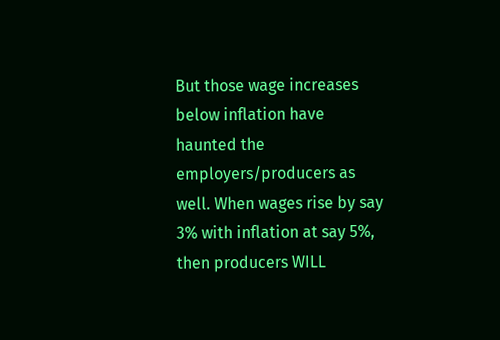But those wage increases below inflation have haunted the employers/producers as well. When wages rise by say 3% with inflation at say 5%, then producers WILL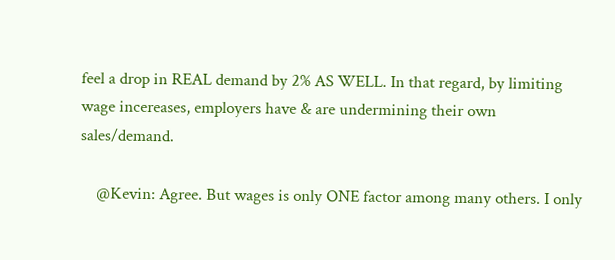feel a drop in REAL demand by 2% AS WELL. In that regard, by limiting wage incereases, employers have & are undermining their own sales/demand.

    @Kevin: Agree. But wages is only ONE factor among many others. I only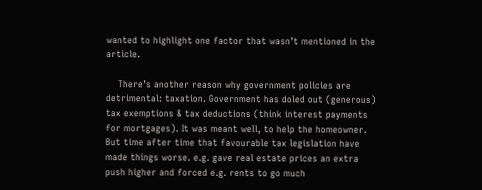wanted to highlight one factor that wasn’t mentioned in the article.

    There’s another reason why government policies are detrimental: taxation. Government has doled out (generous) tax exemptions & tax deductions (think interest payments for mortgages). It was meant well, to help the homeowner. But time after time that favourable tax legislation have made things worse. e.g. gave real estate prices an extra push higher and forced e.g. rents to go much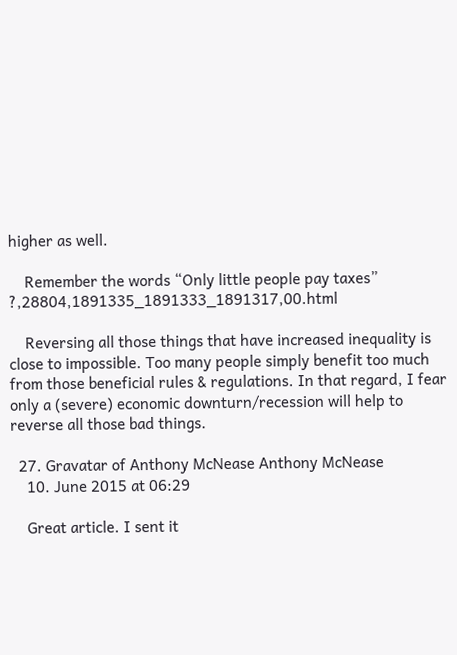higher as well.

    Remember the words “Only little people pay taxes” ?,28804,1891335_1891333_1891317,00.html

    Reversing all those things that have increased inequality is close to impossible. Too many people simply benefit too much from those beneficial rules & regulations. In that regard, I fear only a (severe) economic downturn/recession will help to reverse all those bad things.

  27. Gravatar of Anthony McNease Anthony McNease
    10. June 2015 at 06:29

    Great article. I sent it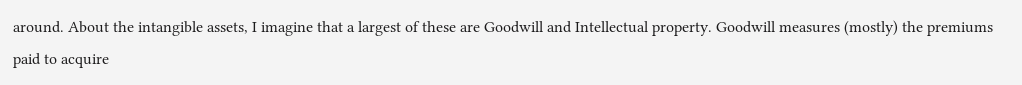around. About the intangible assets, I imagine that a largest of these are Goodwill and Intellectual property. Goodwill measures (mostly) the premiums paid to acquire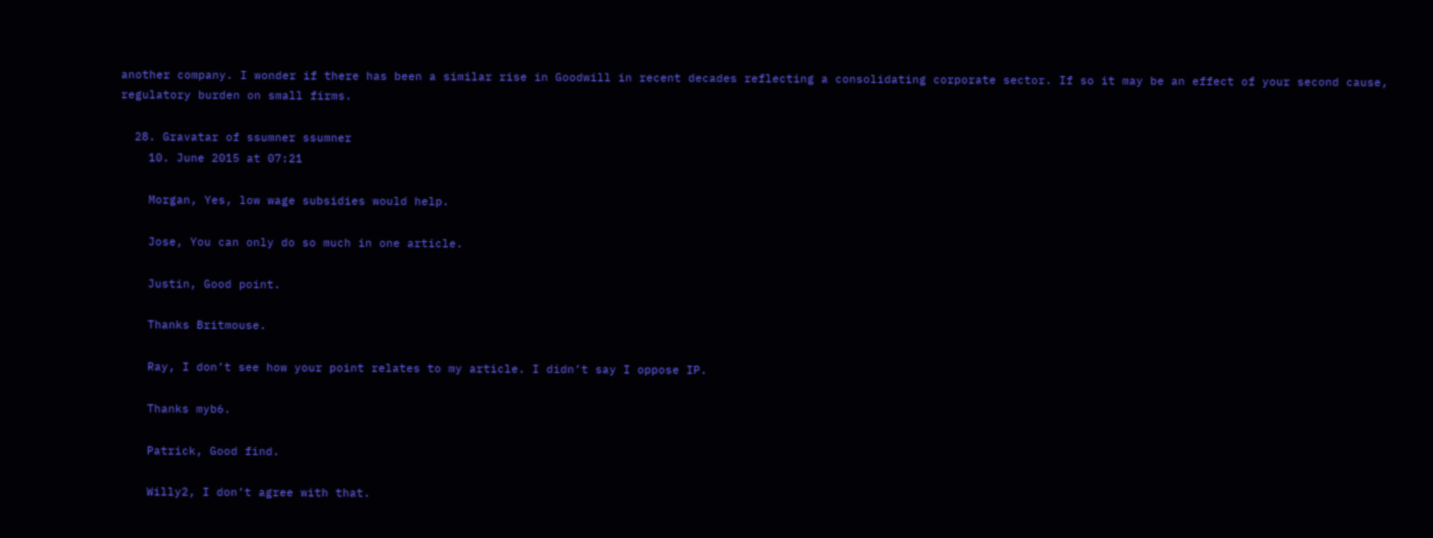another company. I wonder if there has been a similar rise in Goodwill in recent decades reflecting a consolidating corporate sector. If so it may be an effect of your second cause, regulatory burden on small firms.

  28. Gravatar of ssumner ssumner
    10. June 2015 at 07:21

    Morgan, Yes, low wage subsidies would help.

    Jose, You can only do so much in one article.

    Justin, Good point.

    Thanks Britmouse.

    Ray, I don’t see how your point relates to my article. I didn’t say I oppose IP.

    Thanks myb6.

    Patrick, Good find.

    Willy2, I don’t agree with that.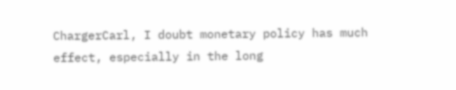ChargerCarl, I doubt monetary policy has much effect, especially in the long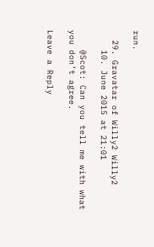run.

  29. Gravatar of Willy2 Willy2
    10. June 2015 at 21:01

    @Scot: Can you tell me with what you don’t agree.

Leave a Reply